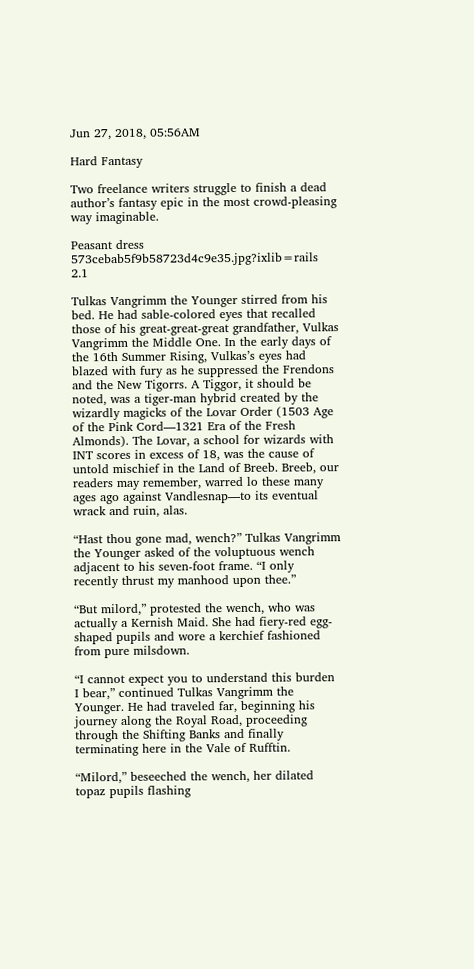Jun 27, 2018, 05:56AM

Hard Fantasy

Two freelance writers struggle to finish a dead author’s fantasy epic in the most crowd-pleasing way imaginable.

Peasant dress 573cebab5f9b58723d4c9e35.jpg?ixlib=rails 2.1

Tulkas Vangrimm the Younger stirred from his bed. He had sable-colored eyes that recalled those of his great-great-great grandfather, Vulkas Vangrimm the Middle One. In the early days of the 16th Summer Rising, Vulkas’s eyes had blazed with fury as he suppressed the Frendons and the New Tigorrs. A Tiggor, it should be noted, was a tiger-man hybrid created by the wizardly magicks of the Lovar Order (1503 Age of the Pink Cord—1321 Era of the Fresh Almonds). The Lovar, a school for wizards with INT scores in excess of 18, was the cause of untold mischief in the Land of Breeb. Breeb, our readers may remember, warred lo these many ages ago against Vandlesnap—to its eventual wrack and ruin, alas.

“Hast thou gone mad, wench?” Tulkas Vangrimm the Younger asked of the voluptuous wench adjacent to his seven-foot frame. “I only recently thrust my manhood upon thee.”

“But milord,” protested the wench, who was actually a Kernish Maid. She had fiery-red egg-shaped pupils and wore a kerchief fashioned from pure milsdown.

“I cannot expect you to understand this burden I bear,” continued Tulkas Vangrimm the Younger. He had traveled far, beginning his journey along the Royal Road, proceeding through the Shifting Banks and finally terminating here in the Vale of Rufftin.

“Milord,” beseeched the wench, her dilated topaz pupils flashing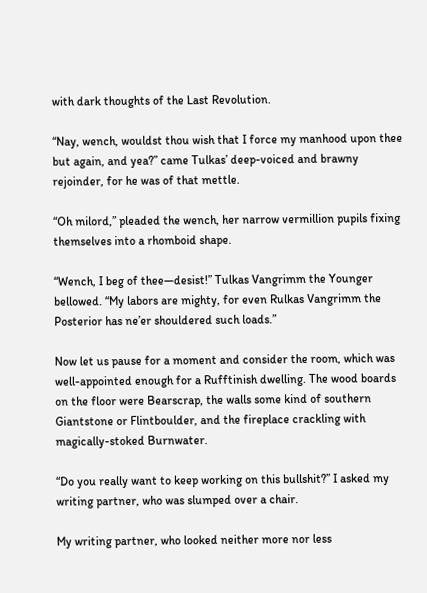with dark thoughts of the Last Revolution.

“Nay, wench, wouldst thou wish that I force my manhood upon thee but again, and yea?” came Tulkas’ deep-voiced and brawny rejoinder, for he was of that mettle.

“Oh milord,” pleaded the wench, her narrow vermillion pupils fixing themselves into a rhomboid shape.

“Wench, I beg of thee—desist!” Tulkas Vangrimm the Younger bellowed. “My labors are mighty, for even Rulkas Vangrimm the Posterior has ne’er shouldered such loads.”

Now let us pause for a moment and consider the room, which was well-appointed enough for a Rufftinish dwelling. The wood boards on the floor were Bearscrap, the walls some kind of southern Giantstone or Flintboulder, and the fireplace crackling with magically-stoked Burnwater.

“Do you really want to keep working on this bullshit?” I asked my writing partner, who was slumped over a chair.

My writing partner, who looked neither more nor less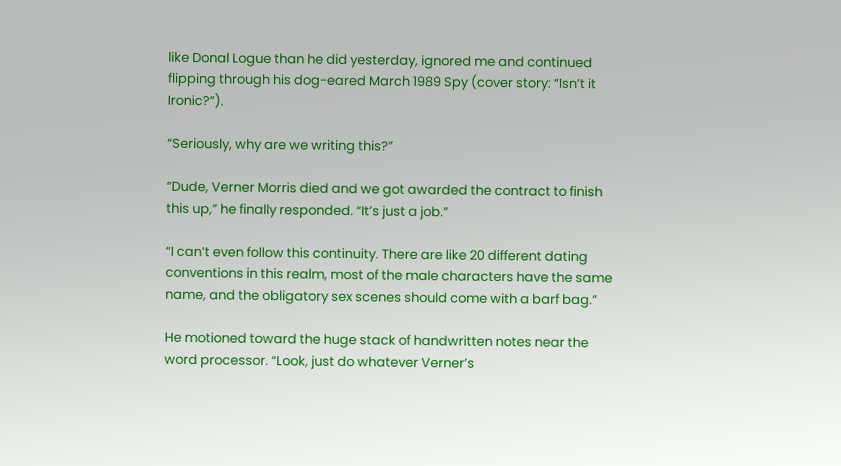like Donal Logue than he did yesterday, ignored me and continued flipping through his dog-eared March 1989 Spy (cover story: “Isn’t it Ironic?”).

“Seriously, why are we writing this?”

“Dude, Verner Morris died and we got awarded the contract to finish this up,” he finally responded. “It’s just a job.”

“I can’t even follow this continuity. There are like 20 different dating conventions in this realm, most of the male characters have the same name, and the obligatory sex scenes should come with a barf bag.”

He motioned toward the huge stack of handwritten notes near the word processor. “Look, just do whatever Verner’s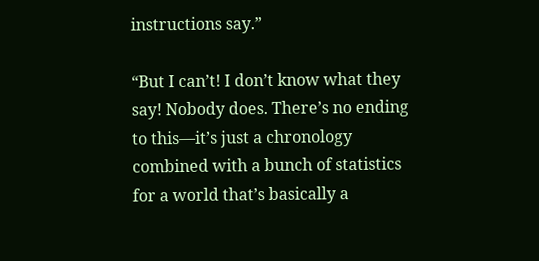instructions say.”

“But I can’t! I don’t know what they say! Nobody does. There’s no ending to this—it’s just a chronology combined with a bunch of statistics for a world that’s basically a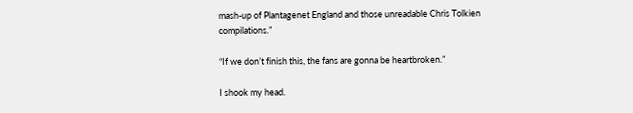mash-up of Plantagenet England and those unreadable Chris Tolkien compilations.”

“If we don’t finish this, the fans are gonna be heartbroken.”

I shook my head.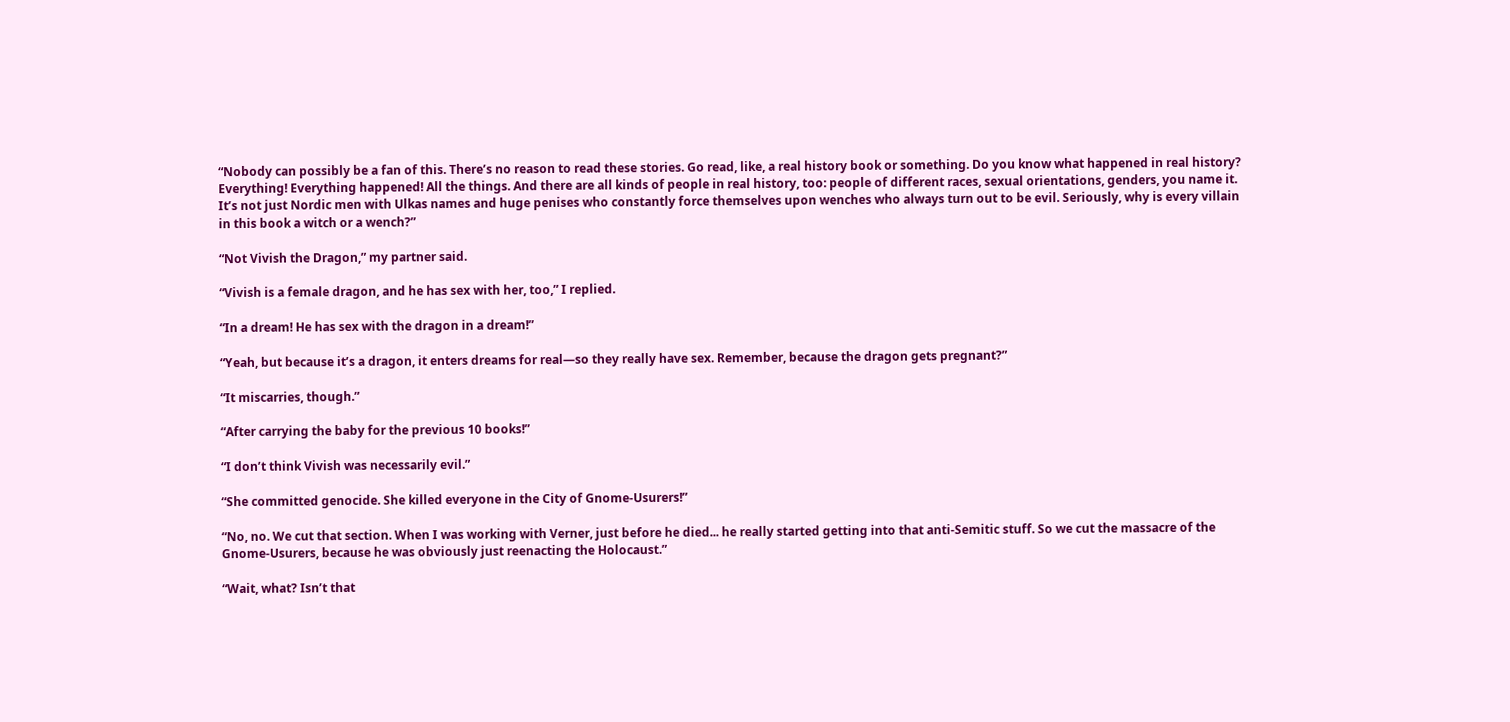“Nobody can possibly be a fan of this. There’s no reason to read these stories. Go read, like, a real history book or something. Do you know what happened in real history? Everything! Everything happened! All the things. And there are all kinds of people in real history, too: people of different races, sexual orientations, genders, you name it. It’s not just Nordic men with Ulkas names and huge penises who constantly force themselves upon wenches who always turn out to be evil. Seriously, why is every villain in this book a witch or a wench?”

“Not Vivish the Dragon,” my partner said.

“Vivish is a female dragon, and he has sex with her, too,” I replied.

“In a dream! He has sex with the dragon in a dream!”

“Yeah, but because it’s a dragon, it enters dreams for real—so they really have sex. Remember, because the dragon gets pregnant?”

“It miscarries, though.”

“After carrying the baby for the previous 10 books!”

“I don’t think Vivish was necessarily evil.”

“She committed genocide. She killed everyone in the City of Gnome-Usurers!”

“No, no. We cut that section. When I was working with Verner, just before he died... he really started getting into that anti-Semitic stuff. So we cut the massacre of the Gnome-Usurers, because he was obviously just reenacting the Holocaust.”

“Wait, what? Isn’t that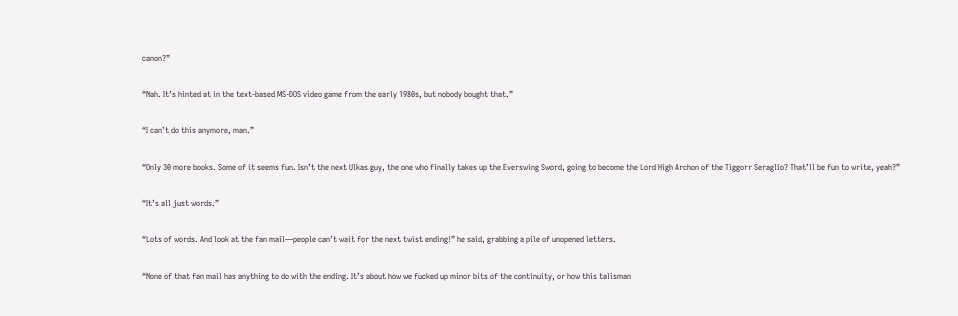canon?”

“Nah. It’s hinted at in the text-based MS-DOS video game from the early 1980s, but nobody bought that.”

“I can’t do this anymore, man.”

“Only 30 more books. Some of it seems fun. Isn’t the next Ulkas guy, the one who finally takes up the Everswing Sword, going to become the Lord High Archon of the Tiggorr Seraglio? That’ll be fun to write, yeah?”

“It’s all just words.”

“Lots of words. And look at the fan mail—people can’t wait for the next twist ending!” he said, grabbing a pile of unopened letters.

“None of that fan mail has anything to do with the ending. It’s about how we fucked up minor bits of the continuity, or how this talisman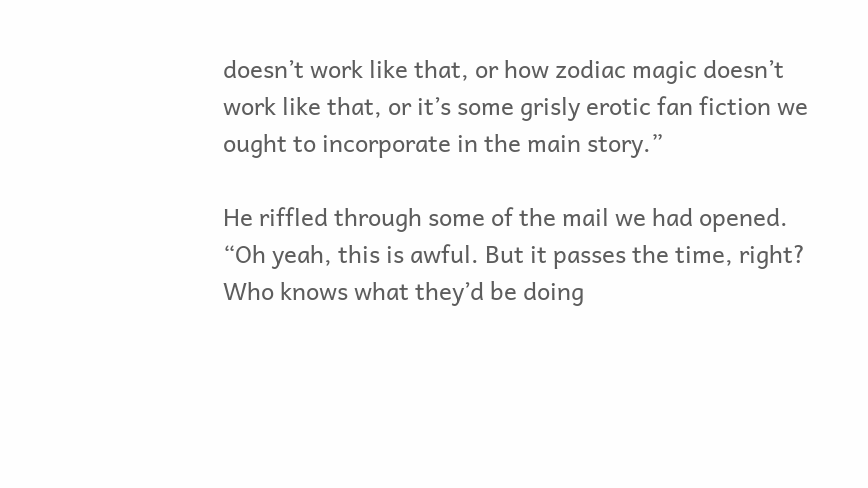doesn’t work like that, or how zodiac magic doesn’t work like that, or it’s some grisly erotic fan fiction we ought to incorporate in the main story.”

He riffled through some of the mail we had opened. “Oh yeah, this is awful. But it passes the time, right? Who knows what they’d be doing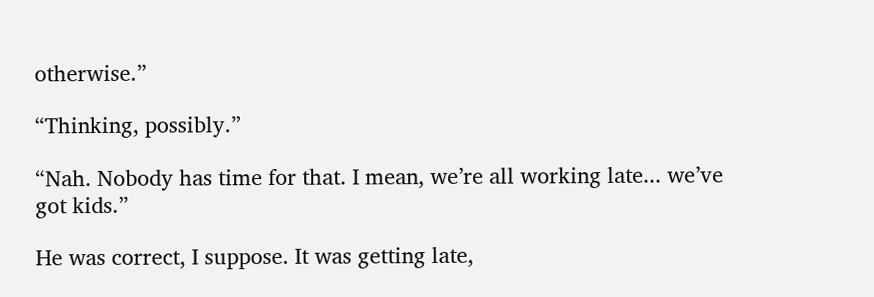otherwise.”

“Thinking, possibly.”

“Nah. Nobody has time for that. I mean, we’re all working late... we’ve got kids.”

He was correct, I suppose. It was getting late,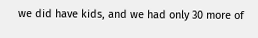we did have kids, and we had only 30 more of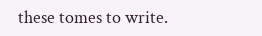these tomes to write.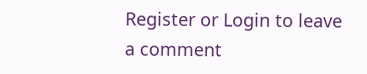Register or Login to leave a comment